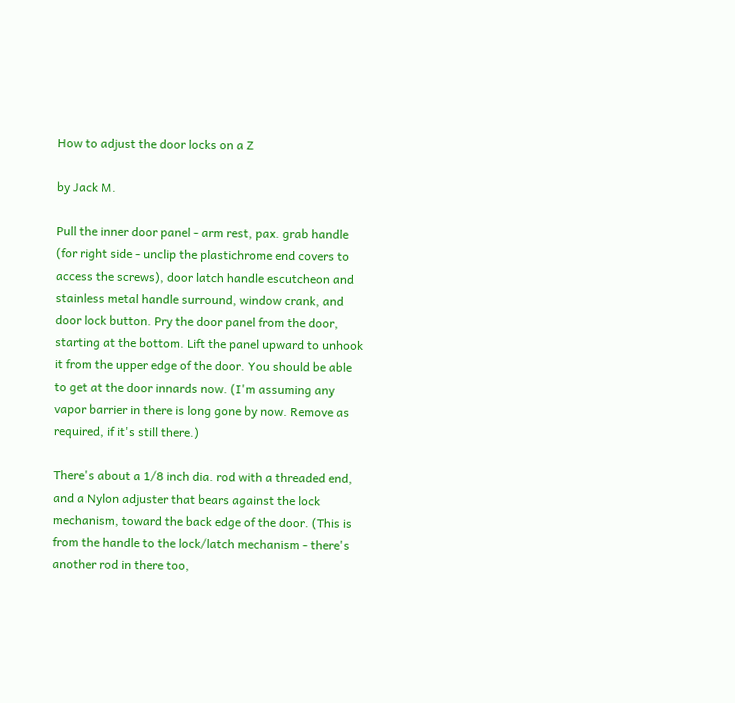How to adjust the door locks on a Z

by Jack M.

Pull the inner door panel - arm rest, pax. grab handle (for right side - unclip the plastichrome end covers to access the screws), door latch handle escutcheon and stainless metal handle surround, window crank, and door lock button. Pry the door panel from the door, starting at the bottom. Lift the panel upward to unhook it from the upper edge of the door. You should be able to get at the door innards now. (I'm assuming any vapor barrier in there is long gone by now. Remove as required, if it's still there.)

There's about a 1/8 inch dia. rod with a threaded end, and a Nylon adjuster that bears against the lock mechanism, toward the back edge of the door. (This is from the handle to the lock/latch mechanism - there's another rod in there too,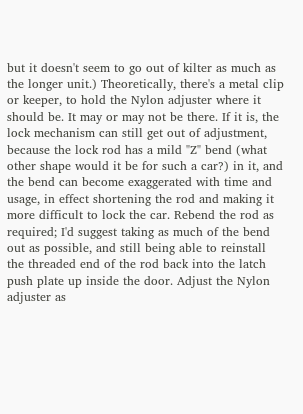but it doesn't seem to go out of kilter as much as the longer unit.) Theoretically, there's a metal clip or keeper, to hold the Nylon adjuster where it should be. It may or may not be there. If it is, the lock mechanism can still get out of adjustment, because the lock rod has a mild "Z" bend (what other shape would it be for such a car?) in it, and the bend can become exaggerated with time and usage, in effect shortening the rod and making it more difficult to lock the car. Rebend the rod as required; I'd suggest taking as much of the bend out as possible, and still being able to reinstall the threaded end of the rod back into the latch push plate up inside the door. Adjust the Nylon adjuster as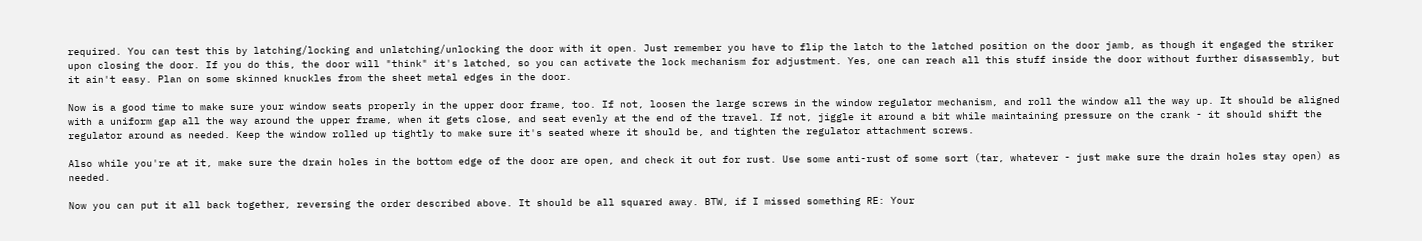required. You can test this by latching/locking and unlatching/unlocking the door with it open. Just remember you have to flip the latch to the latched position on the door jamb, as though it engaged the striker upon closing the door. If you do this, the door will "think" it's latched, so you can activate the lock mechanism for adjustment. Yes, one can reach all this stuff inside the door without further disassembly, but it ain't easy. Plan on some skinned knuckles from the sheet metal edges in the door.

Now is a good time to make sure your window seats properly in the upper door frame, too. If not, loosen the large screws in the window regulator mechanism, and roll the window all the way up. It should be aligned with a uniform gap all the way around the upper frame, when it gets close, and seat evenly at the end of the travel. If not, jiggle it around a bit while maintaining pressure on the crank - it should shift the regulator around as needed. Keep the window rolled up tightly to make sure it's seated where it should be, and tighten the regulator attachment screws.

Also while you're at it, make sure the drain holes in the bottom edge of the door are open, and check it out for rust. Use some anti-rust of some sort (tar, whatever - just make sure the drain holes stay open) as needed.

Now you can put it all back together, reversing the order described above. It should be all squared away. BTW, if I missed something RE: Your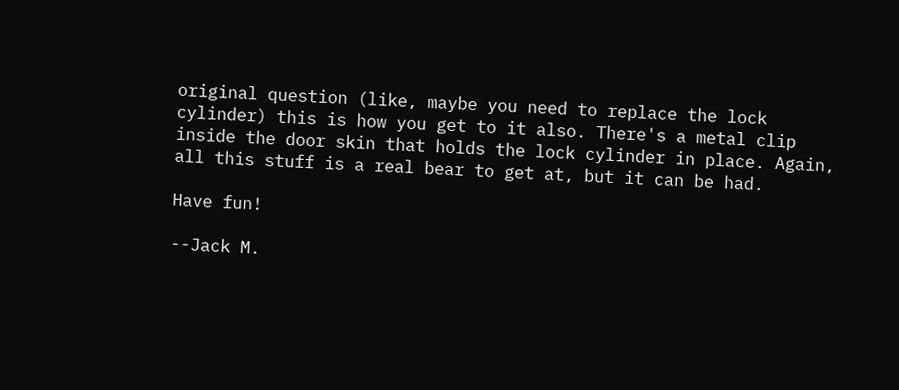original question (like, maybe you need to replace the lock cylinder) this is how you get to it also. There's a metal clip inside the door skin that holds the lock cylinder in place. Again, all this stuff is a real bear to get at, but it can be had.

Have fun!

--Jack M.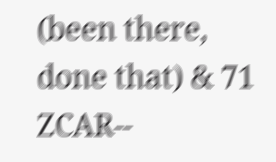(been there, done that) & 71 ZCAR--